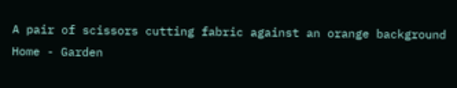A pair of scissors cutting fabric against an orange background
Home - Garden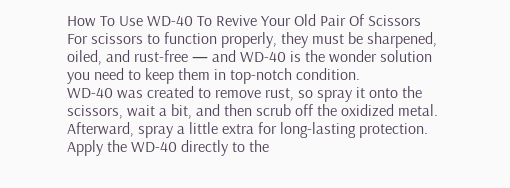How To Use WD-40 To Revive Your Old Pair Of Scissors
For scissors to function properly, they must be sharpened, oiled, and rust-free — and WD-40 is the wonder solution you need to keep them in top-notch condition.
WD-40 was created to remove rust, so spray it onto the scissors, wait a bit, and then scrub off the oxidized metal. Afterward, spray a little extra for long-lasting protection.
Apply the WD-40 directly to the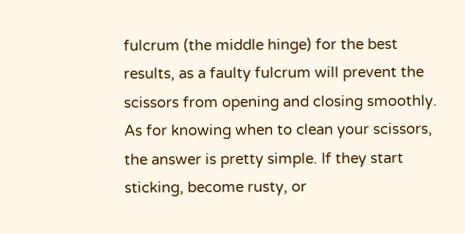fulcrum (the middle hinge) for the best results, as a faulty fulcrum will prevent the scissors from opening and closing smoothly.
As for knowing when to clean your scissors, the answer is pretty simple. If they start sticking, become rusty, or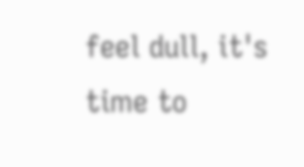feel dull, it's time to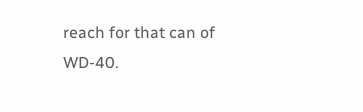reach for that can of WD-40.